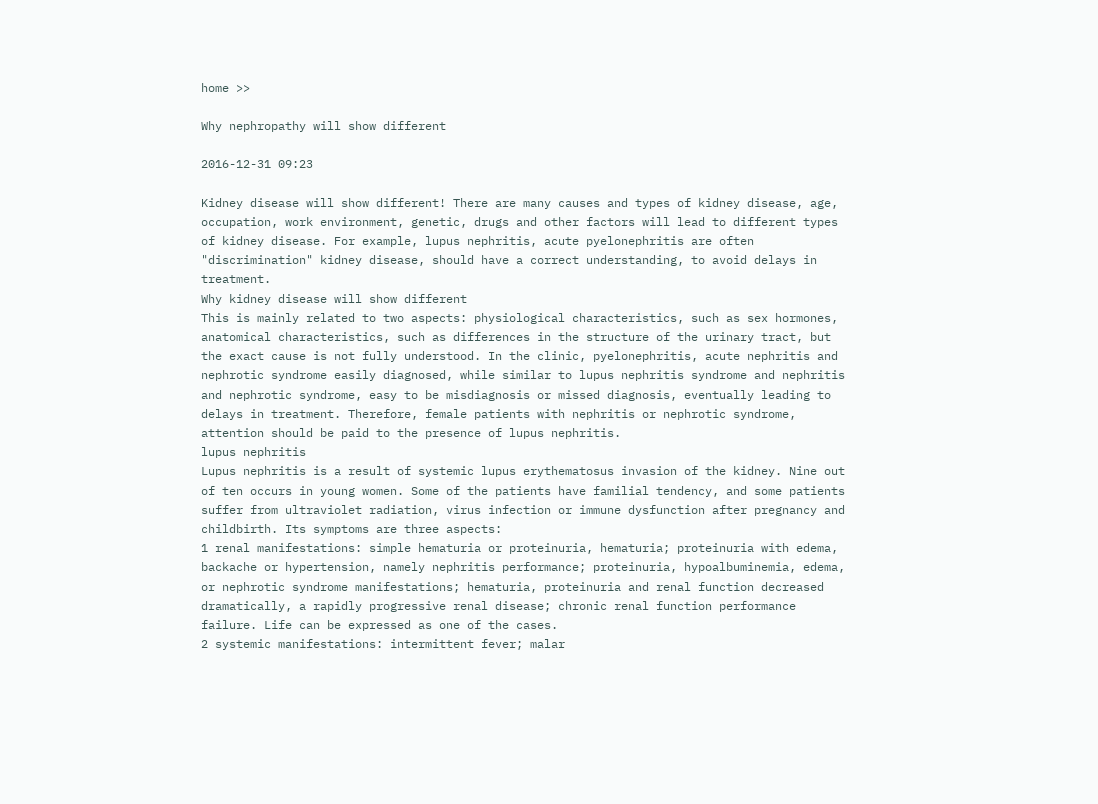home >>

Why nephropathy will show different

2016-12-31 09:23

Kidney disease will show different! There are many causes and types of kidney disease, age, occupation, work environment, genetic, drugs and other factors will lead to different types of kidney disease. For example, lupus nephritis, acute pyelonephritis are often "discrimination" kidney disease, should have a correct understanding, to avoid delays in treatment.
Why kidney disease will show different
This is mainly related to two aspects: physiological characteristics, such as sex hormones, anatomical characteristics, such as differences in the structure of the urinary tract, but the exact cause is not fully understood. In the clinic, pyelonephritis, acute nephritis and nephrotic syndrome easily diagnosed, while similar to lupus nephritis syndrome and nephritis and nephrotic syndrome, easy to be misdiagnosis or missed diagnosis, eventually leading to delays in treatment. Therefore, female patients with nephritis or nephrotic syndrome, attention should be paid to the presence of lupus nephritis.
lupus nephritis
Lupus nephritis is a result of systemic lupus erythematosus invasion of the kidney. Nine out of ten occurs in young women. Some of the patients have familial tendency, and some patients suffer from ultraviolet radiation, virus infection or immune dysfunction after pregnancy and childbirth. Its symptoms are three aspects:
1 renal manifestations: simple hematuria or proteinuria, hematuria; proteinuria with edema, backache or hypertension, namely nephritis performance; proteinuria, hypoalbuminemia, edema, or nephrotic syndrome manifestations; hematuria, proteinuria and renal function decreased dramatically, a rapidly progressive renal disease; chronic renal function performance failure. Life can be expressed as one of the cases.
2 systemic manifestations: intermittent fever; malar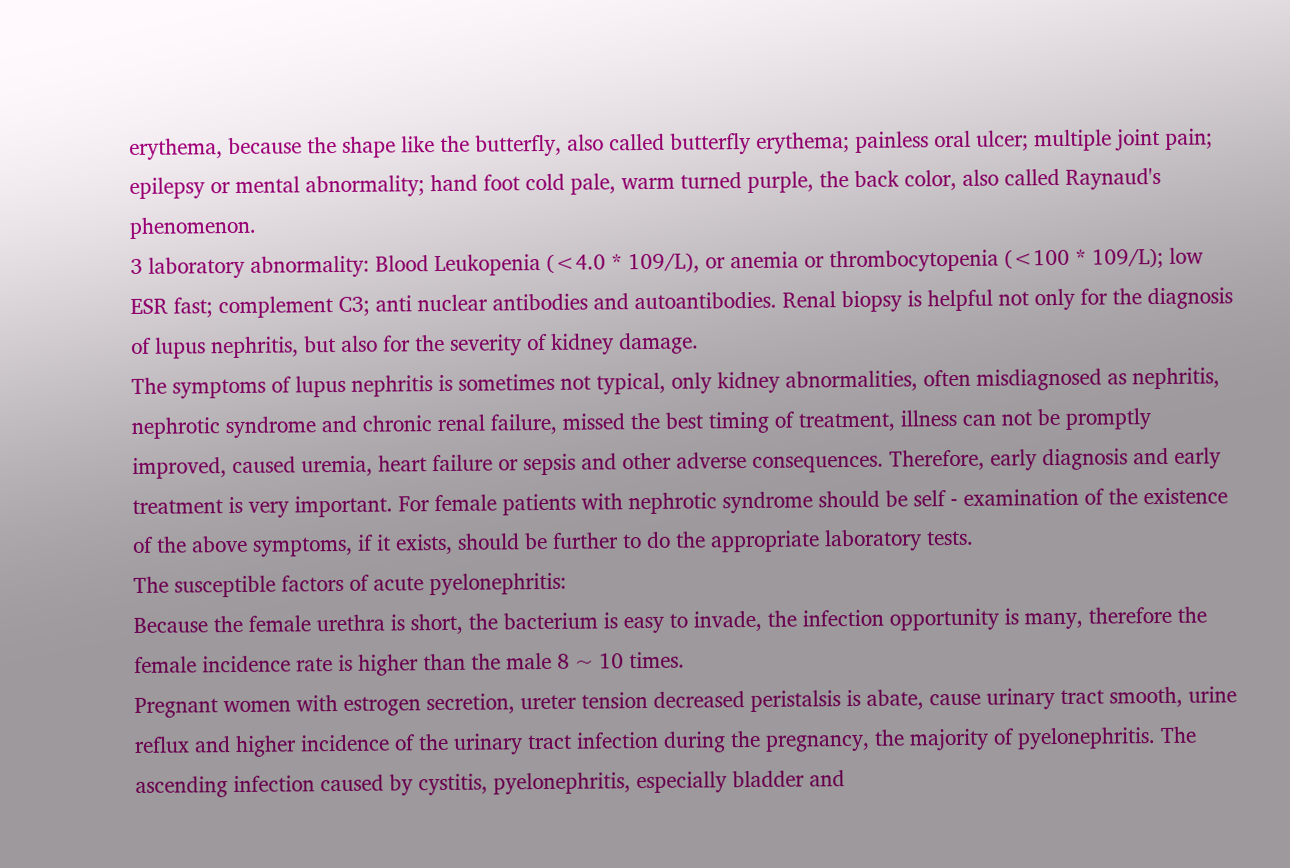erythema, because the shape like the butterfly, also called butterfly erythema; painless oral ulcer; multiple joint pain; epilepsy or mental abnormality; hand foot cold pale, warm turned purple, the back color, also called Raynaud's phenomenon.
3 laboratory abnormality: Blood Leukopenia (<4.0 * 109/L), or anemia or thrombocytopenia (<100 * 109/L); low ESR fast; complement C3; anti nuclear antibodies and autoantibodies. Renal biopsy is helpful not only for the diagnosis of lupus nephritis, but also for the severity of kidney damage.
The symptoms of lupus nephritis is sometimes not typical, only kidney abnormalities, often misdiagnosed as nephritis, nephrotic syndrome and chronic renal failure, missed the best timing of treatment, illness can not be promptly improved, caused uremia, heart failure or sepsis and other adverse consequences. Therefore, early diagnosis and early treatment is very important. For female patients with nephrotic syndrome should be self - examination of the existence of the above symptoms, if it exists, should be further to do the appropriate laboratory tests.
The susceptible factors of acute pyelonephritis:
Because the female urethra is short, the bacterium is easy to invade, the infection opportunity is many, therefore the female incidence rate is higher than the male 8 ~ 10 times.
Pregnant women with estrogen secretion, ureter tension decreased peristalsis is abate, cause urinary tract smooth, urine reflux and higher incidence of the urinary tract infection during the pregnancy, the majority of pyelonephritis. The ascending infection caused by cystitis, pyelonephritis, especially bladder and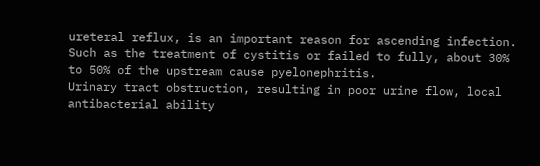ureteral reflux, is an important reason for ascending infection.
Such as the treatment of cystitis or failed to fully, about 30% to 50% of the upstream cause pyelonephritis.
Urinary tract obstruction, resulting in poor urine flow, local antibacterial ability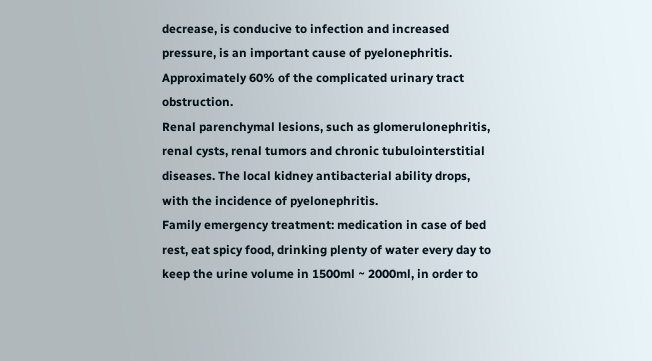decrease, is conducive to infection and increased pressure, is an important cause of pyelonephritis. Approximately 60% of the complicated urinary tract obstruction.
Renal parenchymal lesions, such as glomerulonephritis, renal cysts, renal tumors and chronic tubulointerstitial diseases. The local kidney antibacterial ability drops, with the incidence of pyelonephritis.
Family emergency treatment: medication in case of bed rest, eat spicy food, drinking plenty of water every day to keep the urine volume in 1500ml ~ 2000ml, in order to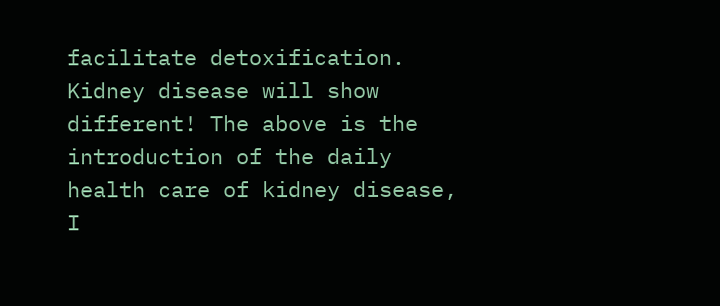facilitate detoxification.
Kidney disease will show different! The above is the introduction of the daily health care of kidney disease, I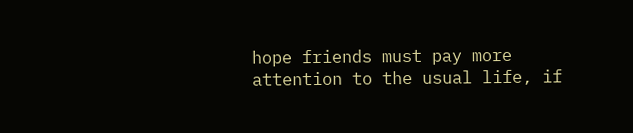hope friends must pay more attention to the usual life, if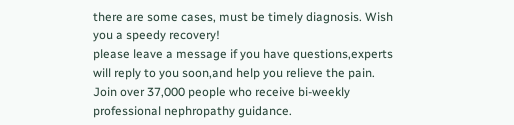there are some cases, must be timely diagnosis. Wish you a speedy recovery!
please leave a message if you have questions,experts will reply to you soon,and help you relieve the pain.
Join over 37,000 people who receive bi-weekly professional nephropathy guidance.